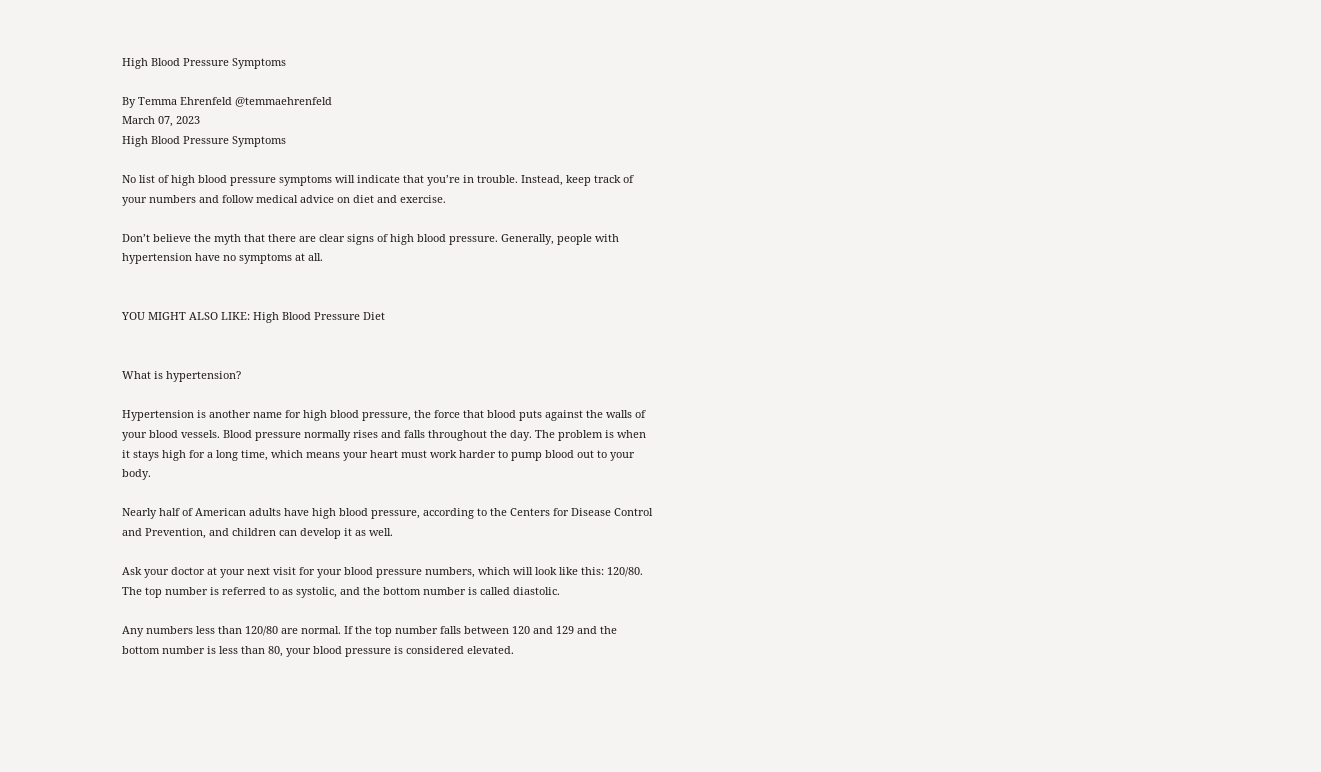High Blood Pressure Symptoms

By Temma Ehrenfeld @temmaehrenfeld
March 07, 2023
High Blood Pressure Symptoms

No list of high blood pressure symptoms will indicate that you’re in trouble. Instead, keep track of your numbers and follow medical advice on diet and exercise.

Don’t believe the myth that there are clear signs of high blood pressure. Generally, people with hypertension have no symptoms at all.


YOU MIGHT ALSO LIKE: High Blood Pressure Diet


What is hypertension?

Hypertension is another name for high blood pressure, the force that blood puts against the walls of your blood vessels. Blood pressure normally rises and falls throughout the day. The problem is when it stays high for a long time, which means your heart must work harder to pump blood out to your body.

Nearly half of American adults have high blood pressure, according to the Centers for Disease Control and Prevention, and children can develop it as well.

Ask your doctor at your next visit for your blood pressure numbers, which will look like this: 120/80. The top number is referred to as systolic, and the bottom number is called diastolic.

Any numbers less than 120/80 are normal. If the top number falls between 120 and 129 and the bottom number is less than 80, your blood pressure is considered elevated.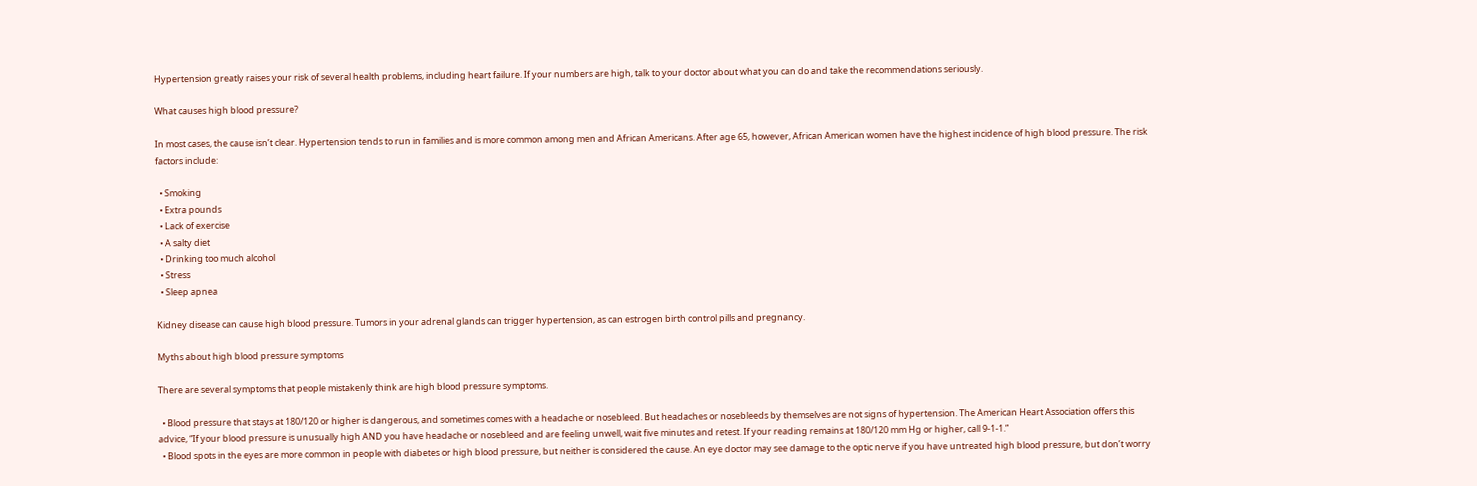Hypertension greatly raises your risk of several health problems, including heart failure. If your numbers are high, talk to your doctor about what you can do and take the recommendations seriously.

What causes high blood pressure?

In most cases, the cause isn’t clear. Hypertension tends to run in families and is more common among men and African Americans. After age 65, however, African American women have the highest incidence of high blood pressure. The risk factors include:

  • Smoking
  • Extra pounds
  • Lack of exercise
  • A salty diet
  • Drinking too much alcohol
  • Stress
  • Sleep apnea

Kidney disease can cause high blood pressure. Tumors in your adrenal glands can trigger hypertension, as can estrogen birth control pills and pregnancy.

Myths about high blood pressure symptoms

There are several symptoms that people mistakenly think are high blood pressure symptoms.

  • Blood pressure that stays at 180/120 or higher is dangerous, and sometimes comes with a headache or nosebleed. But headaches or nosebleeds by themselves are not signs of hypertension. The American Heart Association offers this advice, “If your blood pressure is unusually high AND you have headache or nosebleed and are feeling unwell, wait five minutes and retest. If your reading remains at 180/120 mm Hg or higher, call 9-1-1.”
  • Blood spots in the eyes are more common in people with diabetes or high blood pressure, but neither is considered the cause. An eye doctor may see damage to the optic nerve if you have untreated high blood pressure, but don’t worry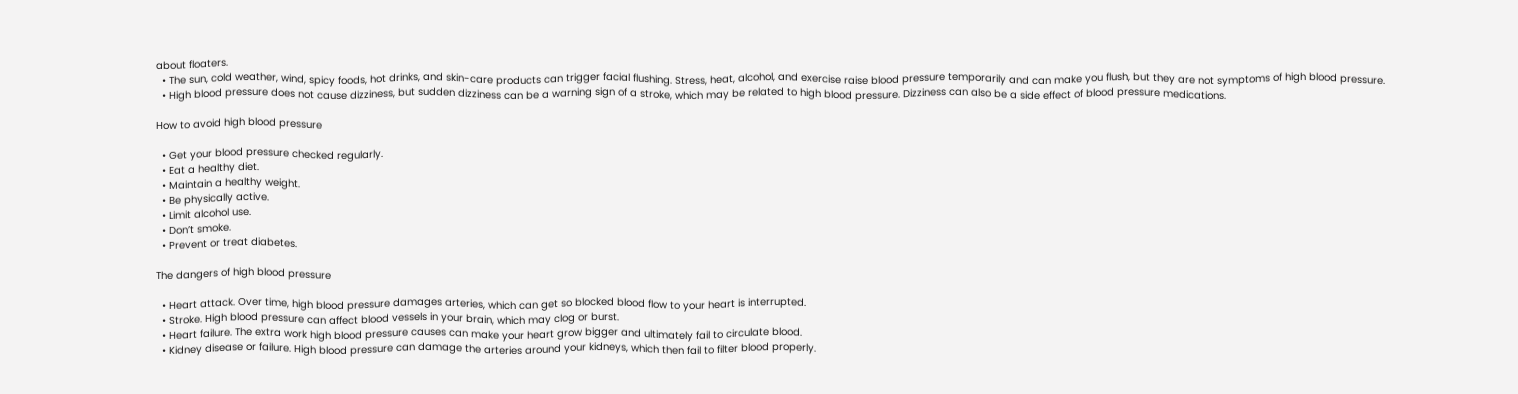about floaters.
  • The sun, cold weather, wind, spicy foods, hot drinks, and skin-care products can trigger facial flushing. Stress, heat, alcohol, and exercise raise blood pressure temporarily and can make you flush, but they are not symptoms of high blood pressure.
  • High blood pressure does not cause dizziness, but sudden dizziness can be a warning sign of a stroke, which may be related to high blood pressure. Dizziness can also be a side effect of blood pressure medications.

How to avoid high blood pressure

  • Get your blood pressure checked regularly.
  • Eat a healthy diet.
  • Maintain a healthy weight.
  • Be physically active.
  • Limit alcohol use.
  • Don’t smoke.
  • Prevent or treat diabetes.

The dangers of high blood pressure

  • Heart attack. Over time, high blood pressure damages arteries, which can get so blocked blood flow to your heart is interrupted.
  • Stroke. High blood pressure can affect blood vessels in your brain, which may clog or burst.
  • Heart failure. The extra work high blood pressure causes can make your heart grow bigger and ultimately fail to circulate blood.
  • Kidney disease or failure. High blood pressure can damage the arteries around your kidneys, which then fail to filter blood properly.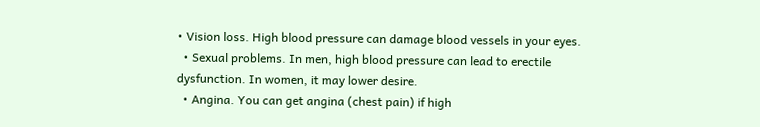• Vision loss. High blood pressure can damage blood vessels in your eyes.
  • Sexual problems. In men, high blood pressure can lead to erectile dysfunction. In women, it may lower desire.
  • Angina. You can get angina (chest pain) if high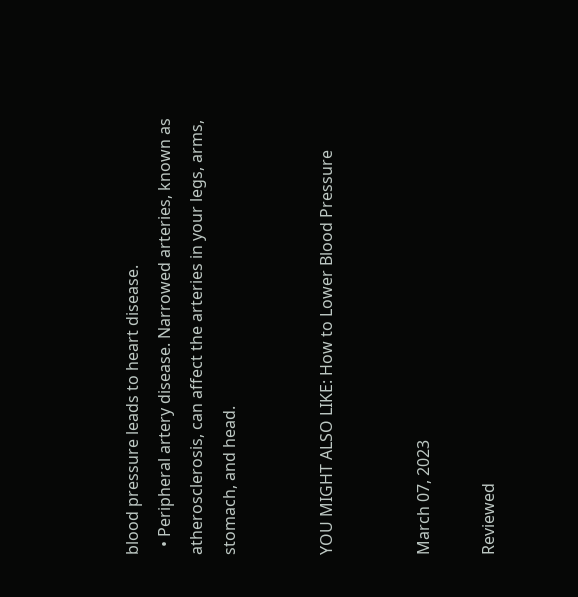blood pressure leads to heart disease.
  • Peripheral artery disease. Narrowed arteries, known as atherosclerosis, can affect the arteries in your legs, arms, stomach, and head.


YOU MIGHT ALSO LIKE: How to Lower Blood Pressure


March 07, 2023

Reviewed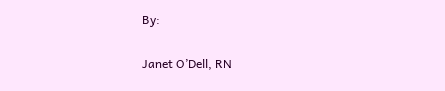By:

Janet O’Dell, RN